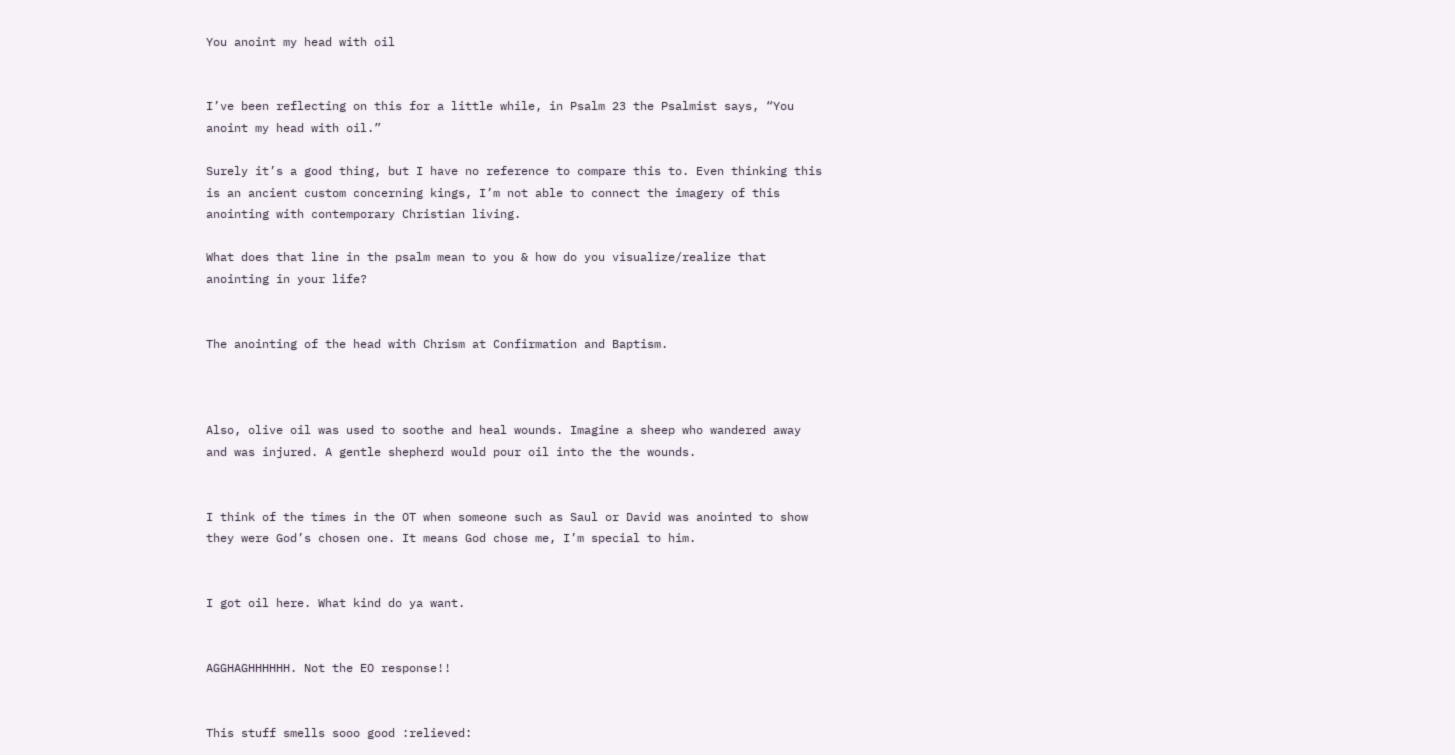You anoint my head with oil


I’ve been reflecting on this for a little while, in Psalm 23 the Psalmist says, “You anoint my head with oil.”

Surely it’s a good thing, but I have no reference to compare this to. Even thinking this is an ancient custom concerning kings, I’m not able to connect the imagery of this anointing with contemporary Christian living.

What does that line in the psalm mean to you & how do you visualize/realize that anointing in your life?


The anointing of the head with Chrism at Confirmation and Baptism.



Also, olive oil was used to soothe and heal wounds. Imagine a sheep who wandered away and was injured. A gentle shepherd would pour oil into the the wounds.


I think of the times in the OT when someone such as Saul or David was anointed to show they were God’s chosen one. It means God chose me, I’m special to him.


I got oil here. What kind do ya want.


AGGHAGHHHHHH. Not the EO response!!


This stuff smells sooo good :relieved: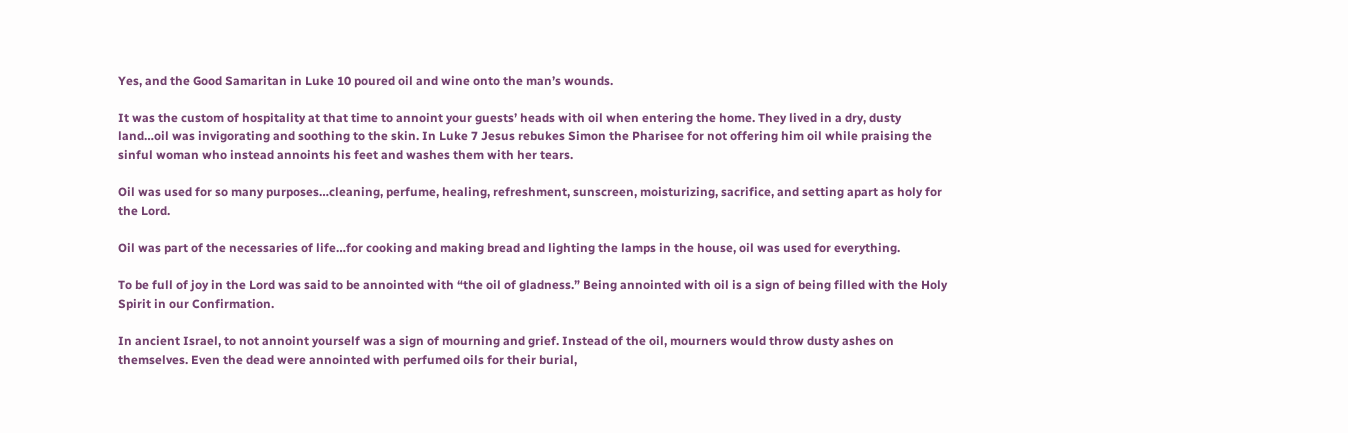Yes, and the Good Samaritan in Luke 10 poured oil and wine onto the man’s wounds.

It was the custom of hospitality at that time to annoint your guests’ heads with oil when entering the home. They lived in a dry, dusty land…oil was invigorating and soothing to the skin. In Luke 7 Jesus rebukes Simon the Pharisee for not offering him oil while praising the sinful woman who instead annoints his feet and washes them with her tears.

Oil was used for so many purposes…cleaning, perfume, healing, refreshment, sunscreen, moisturizing, sacrifice, and setting apart as holy for the Lord.

Oil was part of the necessaries of life…for cooking and making bread and lighting the lamps in the house, oil was used for everything.

To be full of joy in the Lord was said to be annointed with “the oil of gladness.” Being annointed with oil is a sign of being filled with the Holy Spirit in our Confirmation.

In ancient Israel, to not annoint yourself was a sign of mourning and grief. Instead of the oil, mourners would throw dusty ashes on themselves. Even the dead were annointed with perfumed oils for their burial,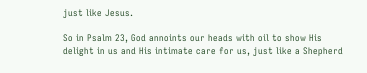just like Jesus.

So in Psalm 23, God annoints our heads with oil to show His delight in us and His intimate care for us, just like a Shepherd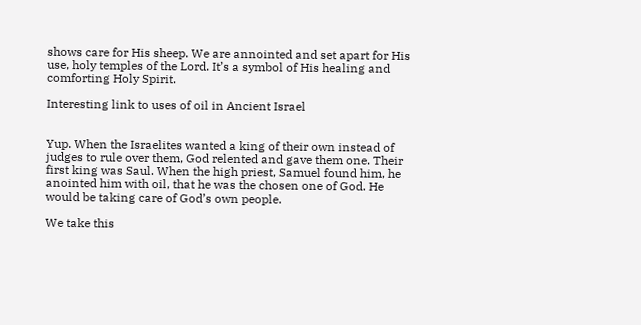shows care for His sheep. We are annointed and set apart for His use, holy temples of the Lord. It’s a symbol of His healing and comforting Holy Spirit.

Interesting link to uses of oil in Ancient Israel


Yup. When the Israelites wanted a king of their own instead of judges to rule over them, God relented and gave them one. Their first king was Saul. When the high priest, Samuel found him, he anointed him with oil, that he was the chosen one of God. He would be taking care of God’s own people.

We take this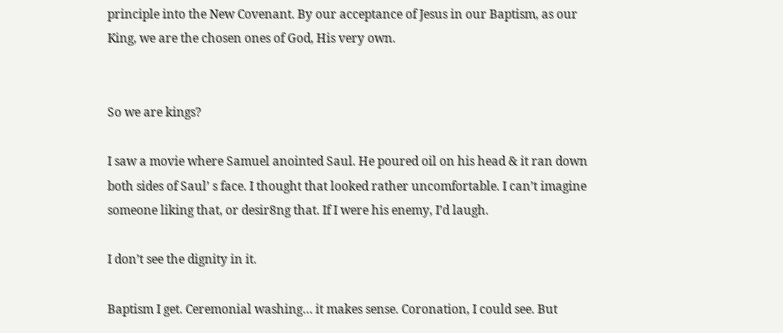principle into the New Covenant. By our acceptance of Jesus in our Baptism, as our King, we are the chosen ones of God, His very own.


So we are kings?

I saw a movie where Samuel anointed Saul. He poured oil on his head & it ran down both sides of Saul’ s face. I thought that looked rather uncomfortable. I can’t imagine someone liking that, or desir8ng that. If I were his enemy, I’d laugh.

I don’t see the dignity in it.

Baptism I get. Ceremonial washing… it makes sense. Coronation, I could see. But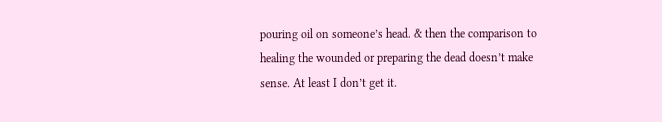pouring oil on someone’s head. & then the comparison to healing the wounded or preparing the dead doesn’t make sense. At least I don’t get it.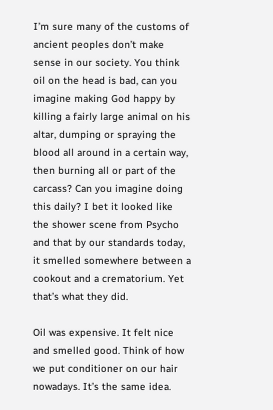I’m sure many of the customs of ancient peoples don’t make sense in our society. You think oil on the head is bad, can you imagine making God happy by killing a fairly large animal on his altar, dumping or spraying the blood all around in a certain way, then burning all or part of the carcass? Can you imagine doing this daily? I bet it looked like the shower scene from Psycho and that by our standards today, it smelled somewhere between a cookout and a crematorium. Yet that’s what they did.

Oil was expensive. It felt nice and smelled good. Think of how we put conditioner on our hair nowadays. It’s the same idea.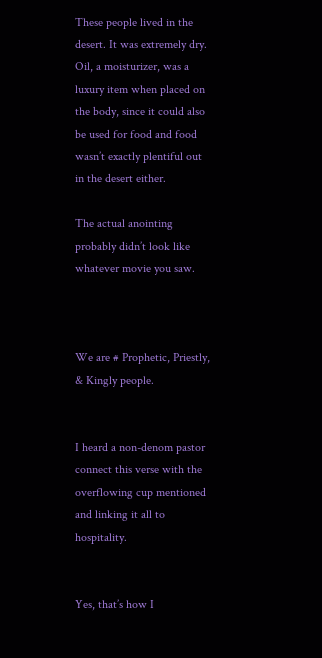These people lived in the desert. It was extremely dry. Oil, a moisturizer, was a luxury item when placed on the body, since it could also be used for food and food wasn’t exactly plentiful out in the desert either.

The actual anointing probably didn’t look like whatever movie you saw.



We are # Prophetic, Priestly, & Kingly people.


I heard a non-denom pastor connect this verse with the overflowing cup mentioned and linking it all to hospitality.


Yes, that’s how I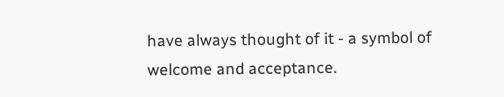have always thought of it - a symbol of welcome and acceptance.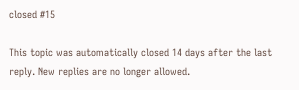closed #15

This topic was automatically closed 14 days after the last reply. New replies are no longer allowed.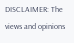DISCLAIMER: The views and opinions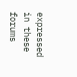expressed in these forums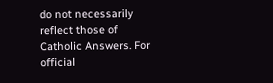do not necessarily reflect those of Catholic Answers. For official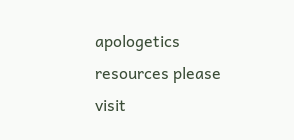apologetics resources please visit